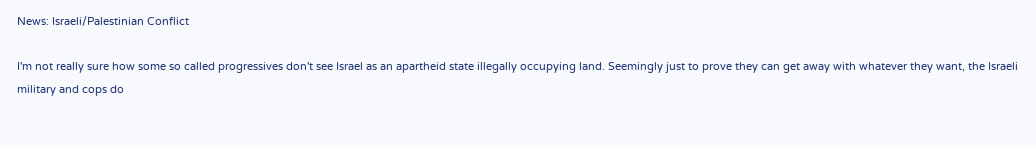News: Israeli/Palestinian Conflict

I'm not really sure how some so called progressives don't see Israel as an apartheid state illegally occupying land. Seemingly just to prove they can get away with whatever they want, the Israeli military and cops do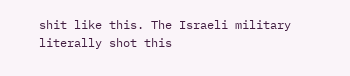shit like this. The Israeli military literally shot this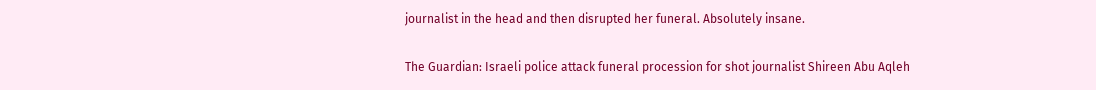journalist in the head and then disrupted her funeral. Absolutely insane.

The Guardian: Israeli police attack funeral procession for shot journalist Shireen Abu Aqleh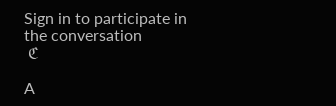Sign in to participate in the conversation
 ℭ

A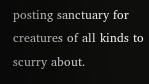posting sanctuary for creatures of all kinds to scurry about.